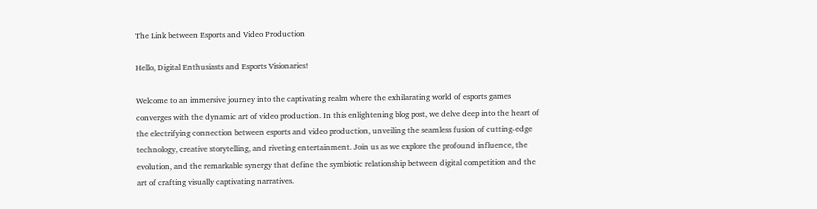The Link between Esports and Video Production

Hello, Digital Enthusiasts and Esports Visionaries!

Welcome to an immersive journey into the captivating realm where the exhilarating world of esports games converges with the dynamic art of video production. In this enlightening blog post, we delve deep into the heart of the electrifying connection between esports and video production, unveiling the seamless fusion of cutting-edge technology, creative storytelling, and riveting entertainment. Join us as we explore the profound influence, the evolution, and the remarkable synergy that define the symbiotic relationship between digital competition and the art of crafting visually captivating narratives.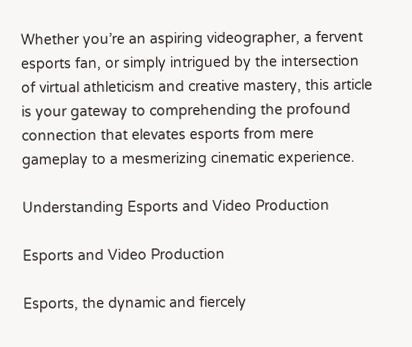Whether you’re an aspiring videographer, a fervent esports fan, or simply intrigued by the intersection of virtual athleticism and creative mastery, this article is your gateway to comprehending the profound connection that elevates esports from mere gameplay to a mesmerizing cinematic experience.

Understanding Esports and Video Production

Esports and Video Production

Esports, the dynamic and fiercely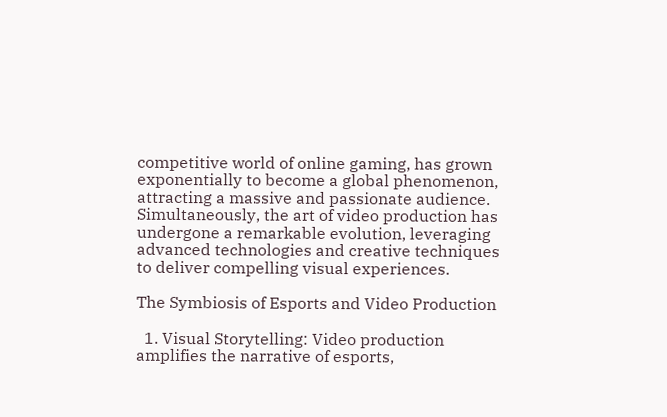competitive world of online gaming, has grown exponentially to become a global phenomenon, attracting a massive and passionate audience. Simultaneously, the art of video production has undergone a remarkable evolution, leveraging advanced technologies and creative techniques to deliver compelling visual experiences.

The Symbiosis of Esports and Video Production

  1. Visual Storytelling: Video production amplifies the narrative of esports,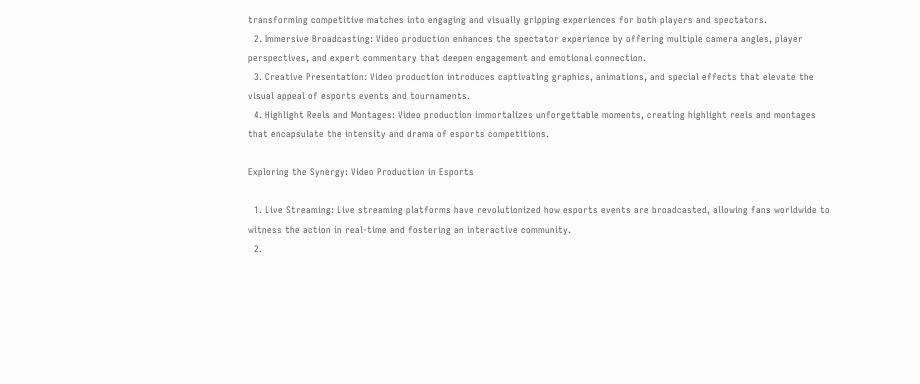transforming competitive matches into engaging and visually gripping experiences for both players and spectators.
  2. Immersive Broadcasting: Video production enhances the spectator experience by offering multiple camera angles, player perspectives, and expert commentary that deepen engagement and emotional connection.
  3. Creative Presentation: Video production introduces captivating graphics, animations, and special effects that elevate the visual appeal of esports events and tournaments.
  4. Highlight Reels and Montages: Video production immortalizes unforgettable moments, creating highlight reels and montages that encapsulate the intensity and drama of esports competitions.

Exploring the Synergy: Video Production in Esports

  1. Live Streaming: Live streaming platforms have revolutionized how esports events are broadcasted, allowing fans worldwide to witness the action in real-time and fostering an interactive community.
  2.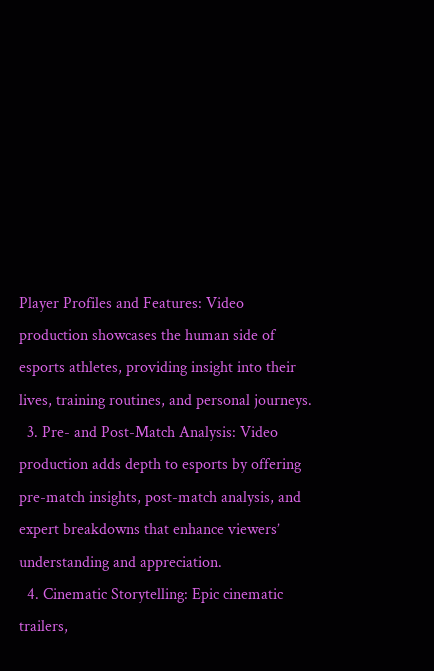Player Profiles and Features: Video production showcases the human side of esports athletes, providing insight into their lives, training routines, and personal journeys.
  3. Pre- and Post-Match Analysis: Video production adds depth to esports by offering pre-match insights, post-match analysis, and expert breakdowns that enhance viewers’ understanding and appreciation.
  4. Cinematic Storytelling: Epic cinematic trailers,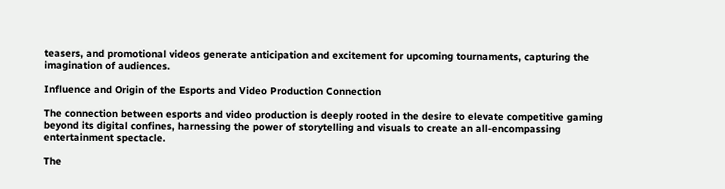teasers, and promotional videos generate anticipation and excitement for upcoming tournaments, capturing the imagination of audiences.

Influence and Origin of the Esports and Video Production Connection

The connection between esports and video production is deeply rooted in the desire to elevate competitive gaming beyond its digital confines, harnessing the power of storytelling and visuals to create an all-encompassing entertainment spectacle.

The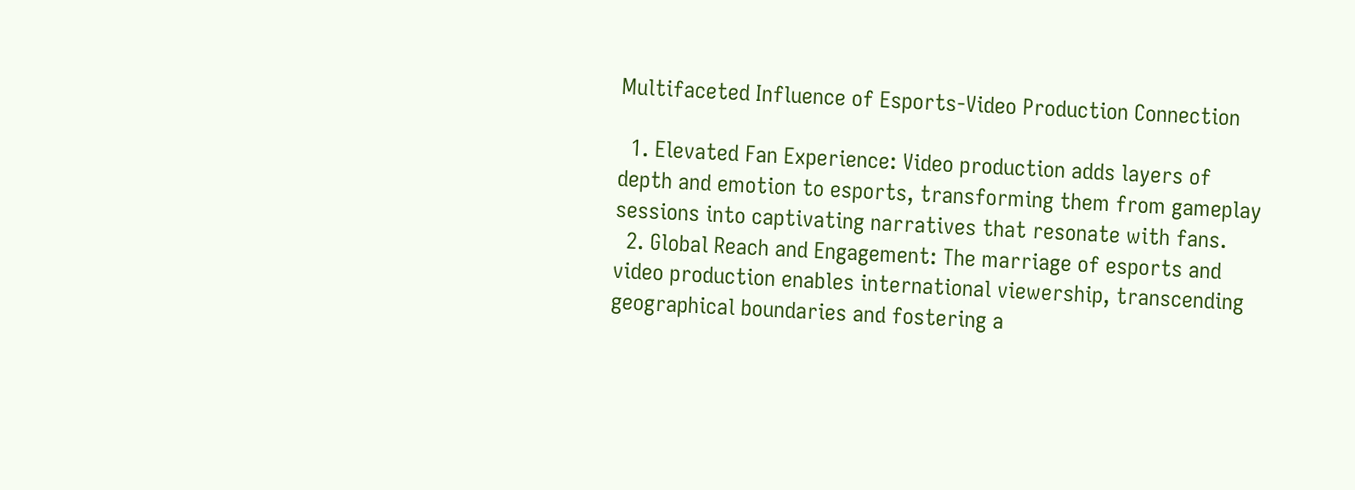Multifaceted Influence of Esports-Video Production Connection

  1. Elevated Fan Experience: Video production adds layers of depth and emotion to esports, transforming them from gameplay sessions into captivating narratives that resonate with fans.
  2. Global Reach and Engagement: The marriage of esports and video production enables international viewership, transcending geographical boundaries and fostering a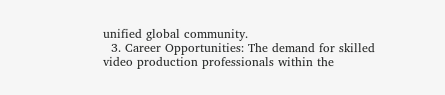unified global community.
  3. Career Opportunities: The demand for skilled video production professionals within the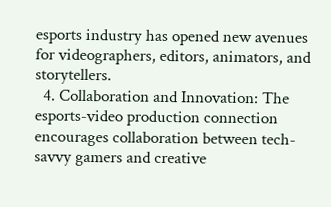esports industry has opened new avenues for videographers, editors, animators, and storytellers.
  4. Collaboration and Innovation: The esports-video production connection encourages collaboration between tech-savvy gamers and creative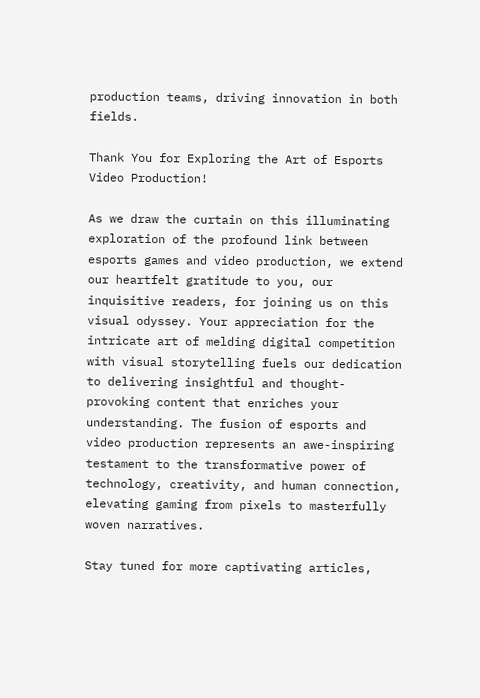production teams, driving innovation in both fields.

Thank You for Exploring the Art of Esports Video Production!

As we draw the curtain on this illuminating exploration of the profound link between esports games and video production, we extend our heartfelt gratitude to you, our inquisitive readers, for joining us on this visual odyssey. Your appreciation for the intricate art of melding digital competition with visual storytelling fuels our dedication to delivering insightful and thought-provoking content that enriches your understanding. The fusion of esports and video production represents an awe-inspiring testament to the transformative power of technology, creativity, and human connection, elevating gaming from pixels to masterfully woven narratives.

Stay tuned for more captivating articles,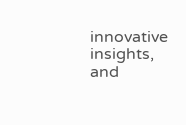innovative insights, and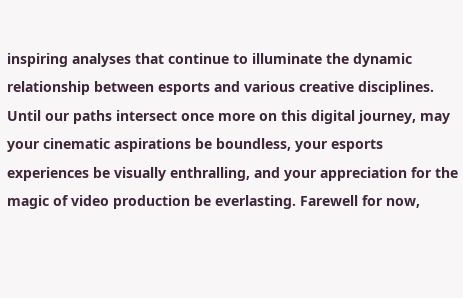inspiring analyses that continue to illuminate the dynamic relationship between esports and various creative disciplines. Until our paths intersect once more on this digital journey, may your cinematic aspirations be boundless, your esports experiences be visually enthralling, and your appreciation for the magic of video production be everlasting. Farewell for now,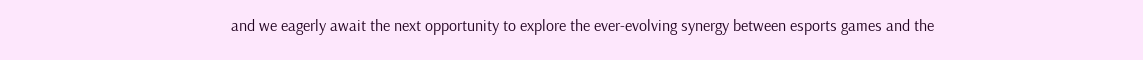and we eagerly await the next opportunity to explore the ever-evolving synergy between esports games and the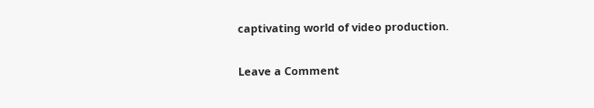captivating world of video production.

Leave a Comment